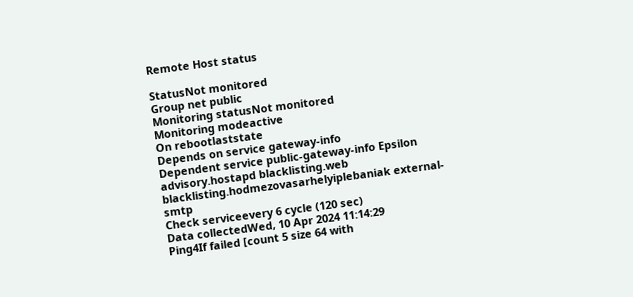Remote Host status

StatusNot monitored
Group net public
Monitoring statusNot monitored
Monitoring modeactive
On rebootlaststate
Depends on service gateway-info
Dependent service public-gateway-info Epsilon advisory.hostapd blacklisting.web blacklisting.hodmezovasarhelyiplebaniak external-smtp
Check serviceevery 6 cycle (120 sec)
Data collectedWed, 10 Apr 2024 11:14:29
Ping4If failed [count 5 size 64 with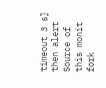timeout 3 s] then alert
Source of this monit fork